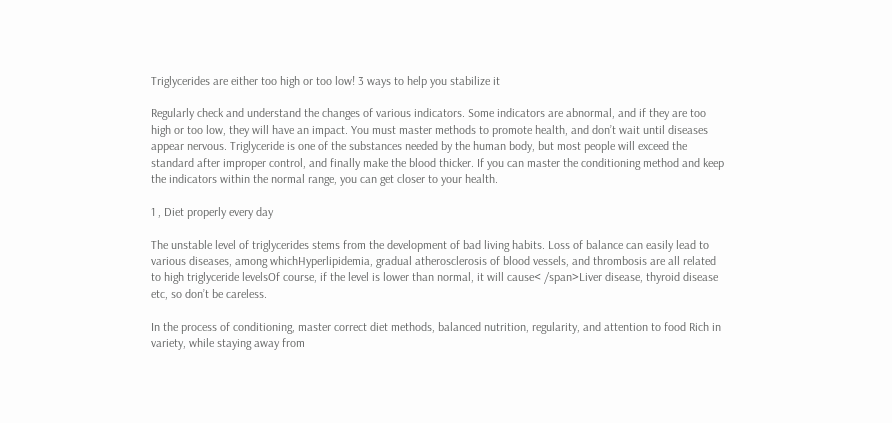Triglycerides are either too high or too low! 3 ways to help you stabilize it

Regularly check and understand the changes of various indicators. Some indicators are abnormal, and if they are too high or too low, they will have an impact. You must master methods to promote health, and don’t wait until diseases appear nervous. Triglyceride is one of the substances needed by the human body, but most people will exceed the standard after improper control, and finally make the blood thicker. If you can master the conditioning method and keep the indicators within the normal range, you can get closer to your health.

1 , Diet properly every day

The unstable level of triglycerides stems from the development of bad living habits. Loss of balance can easily lead to various diseases, among whichHyperlipidemia, gradual atherosclerosis of blood vessels, and thrombosis are all related to high triglyceride levelsOf course, if the level is lower than normal, it will cause< /span>Liver disease, thyroid disease etc, so don’t be careless.

In the process of conditioning, master correct diet methods, balanced nutrition, regularity, and attention to food Rich in variety, while staying away from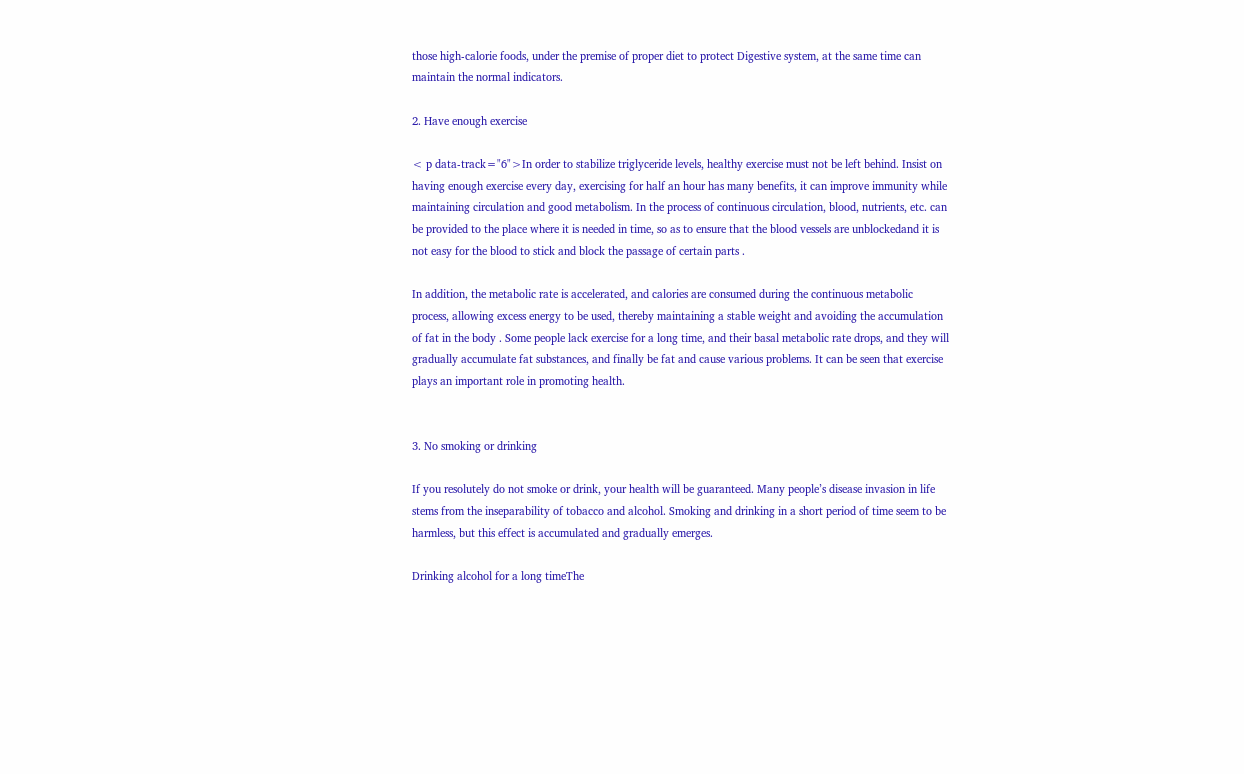those high-calorie foods, under the premise of proper diet to protect Digestive system, at the same time can maintain the normal indicators.

2. Have enough exercise

< p data-track="6">In order to stabilize triglyceride levels, healthy exercise must not be left behind. Insist on having enough exercise every day, exercising for half an hour has many benefits, it can improve immunity while maintaining circulation and good metabolism. In the process of continuous circulation, blood, nutrients, etc. can be provided to the place where it is needed in time, so as to ensure that the blood vessels are unblockedand it is not easy for the blood to stick and block the passage of certain parts .

In addition, the metabolic rate is accelerated, and calories are consumed during the continuous metabolic process, allowing excess energy to be used, thereby maintaining a stable weight and avoiding the accumulation of fat in the body . Some people lack exercise for a long time, and their basal metabolic rate drops, and they will gradually accumulate fat substances, and finally be fat and cause various problems. It can be seen that exercise plays an important role in promoting health.


3. No smoking or drinking

If you resolutely do not smoke or drink, your health will be guaranteed. Many people’s disease invasion in life stems from the inseparability of tobacco and alcohol. Smoking and drinking in a short period of time seem to be harmless, but this effect is accumulated and gradually emerges.

Drinking alcohol for a long timeThe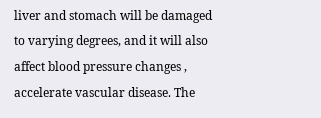liver and stomach will be damaged to varying degrees, and it will also affect blood pressure changes , accelerate vascular disease. The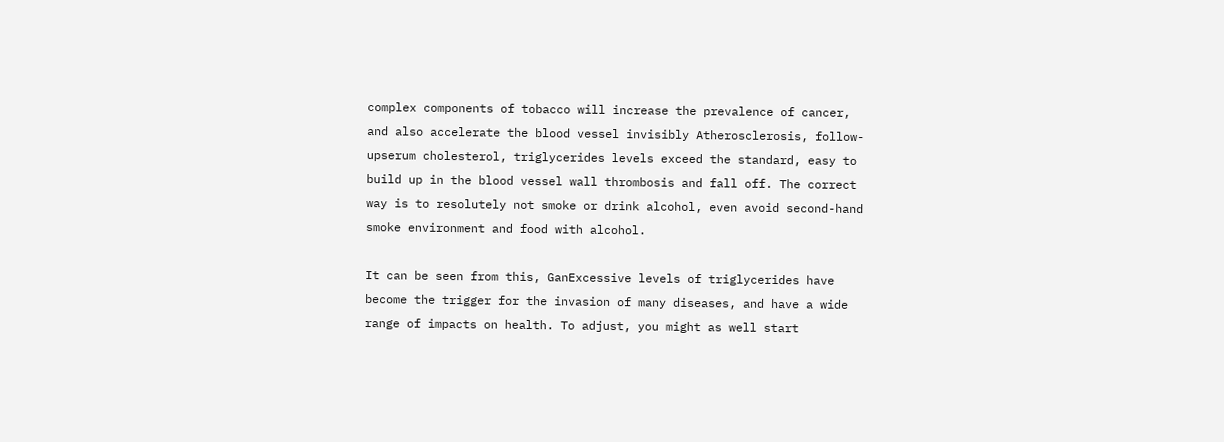complex components of tobacco will increase the prevalence of cancer, and also accelerate the blood vessel invisibly Atherosclerosis, follow-upserum cholesterol, triglycerides levels exceed the standard, easy to build up in the blood vessel wall thrombosis and fall off. The correct way is to resolutely not smoke or drink alcohol, even avoid second-hand smoke environment and food with alcohol.

It can be seen from this, GanExcessive levels of triglycerides have become the trigger for the invasion of many diseases, and have a wide range of impacts on health. To adjust, you might as well start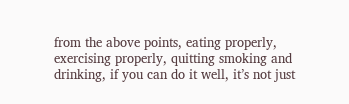from the above points, eating properly, exercising properly, quitting smoking and drinking, if you can do it well, it’s not just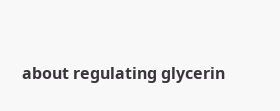about regulating glycerin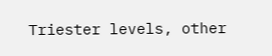Triester levels, other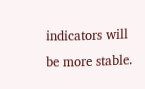indicators will be more stable.